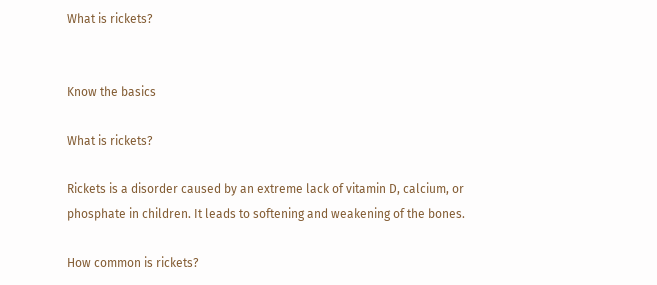What is rickets?


Know the basics

What is rickets?

Rickets is a disorder caused by an extreme lack of vitamin D, calcium, or phosphate in children. It leads to softening and weakening of the bones.

How common is rickets?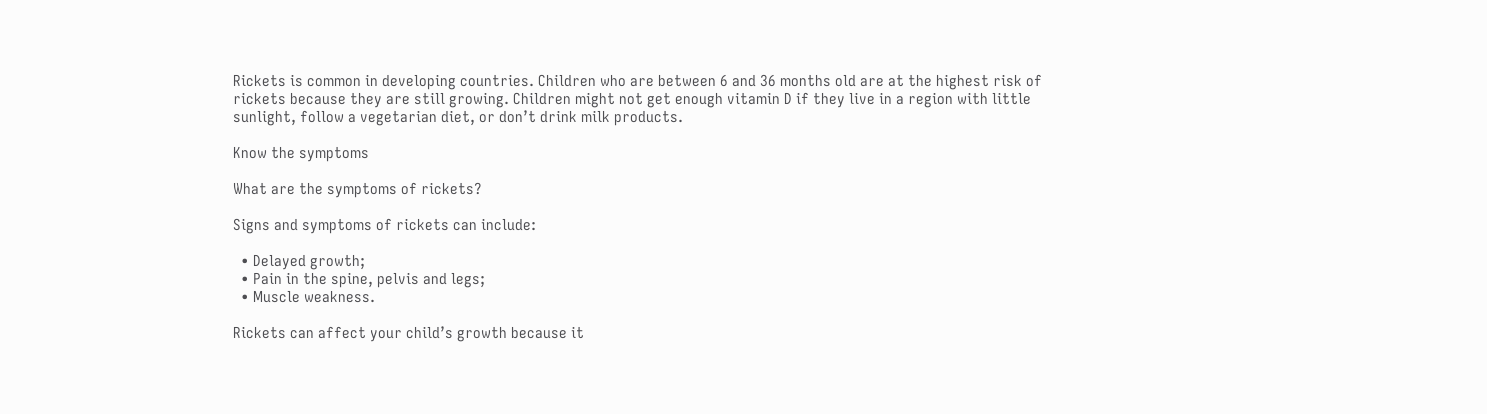Rickets is common in developing countries. Children who are between 6 and 36 months old are at the highest risk of rickets because they are still growing. Children might not get enough vitamin D if they live in a region with little sunlight, follow a vegetarian diet, or don’t drink milk products.

Know the symptoms

What are the symptoms of rickets?

Signs and symptoms of rickets can include:

  • Delayed growth;
  • Pain in the spine, pelvis and legs;
  • Muscle weakness.

Rickets can affect your child’s growth because it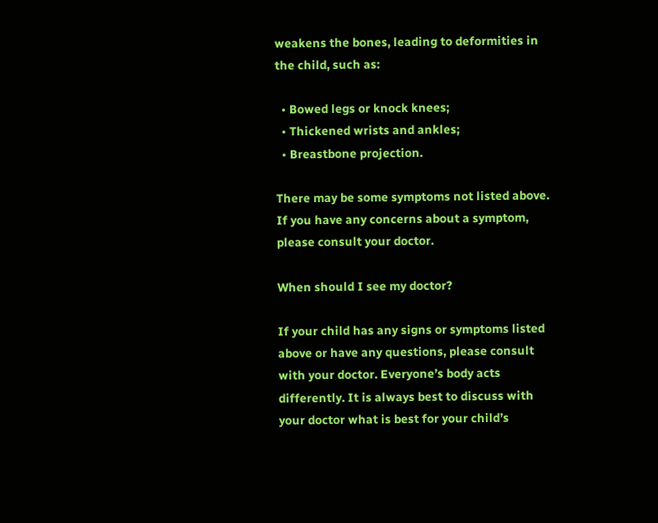weakens the bones, leading to deformities in the child, such as:

  • Bowed legs or knock knees;
  • Thickened wrists and ankles;
  • Breastbone projection.

There may be some symptoms not listed above. If you have any concerns about a symptom, please consult your doctor.

When should I see my doctor?

If your child has any signs or symptoms listed above or have any questions, please consult with your doctor. Everyone’s body acts differently. It is always best to discuss with your doctor what is best for your child’s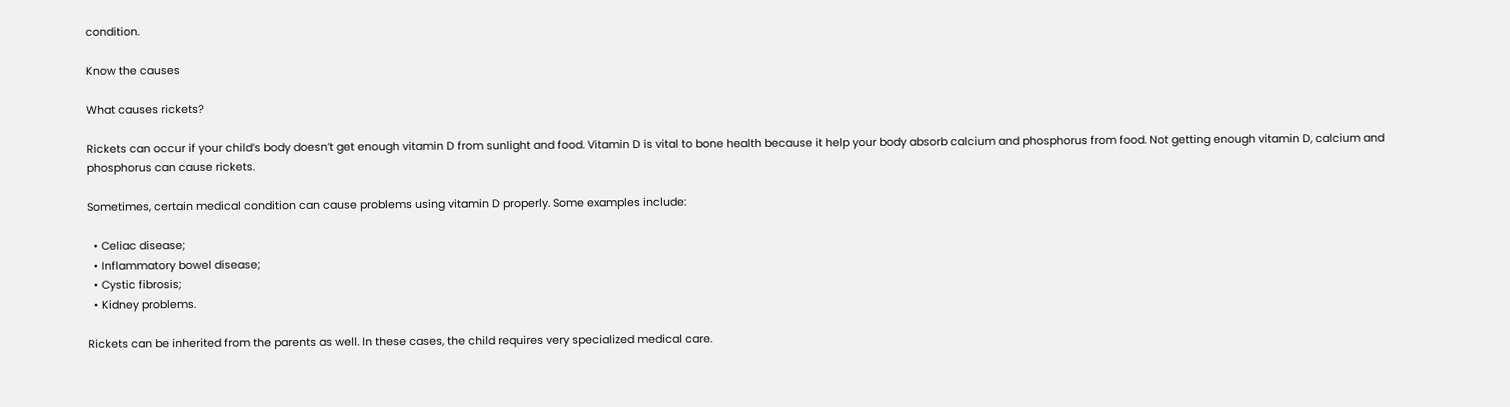condition.

Know the causes

What causes rickets?

Rickets can occur if your child’s body doesn’t get enough vitamin D from sunlight and food. Vitamin D is vital to bone health because it help your body absorb calcium and phosphorus from food. Not getting enough vitamin D, calcium and phosphorus can cause rickets.

Sometimes, certain medical condition can cause problems using vitamin D properly. Some examples include:

  • Celiac disease;
  • Inflammatory bowel disease;
  • Cystic fibrosis;
  • Kidney problems.

Rickets can be inherited from the parents as well. In these cases, the child requires very specialized medical care.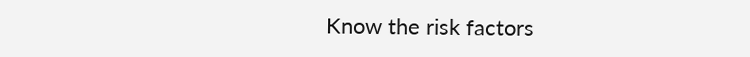Know the risk factors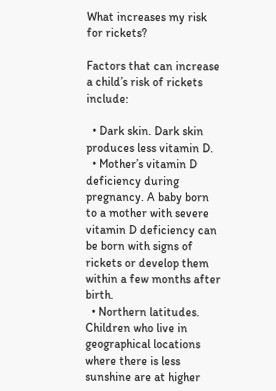What increases my risk for rickets?

Factors that can increase a child’s risk of rickets include:

  • Dark skin. Dark skin produces less vitamin D.
  • Mother’s vitamin D deficiency during pregnancy. A baby born to a mother with severe vitamin D deficiency can be born with signs of rickets or develop them within a few months after birth.
  • Northern latitudes. Children who live in geographical locations where there is less sunshine are at higher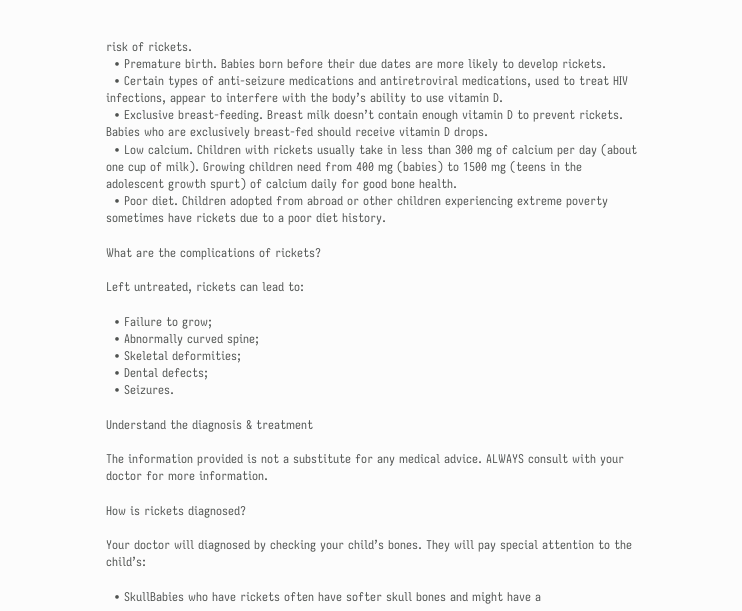risk of rickets.
  • Premature birth. Babies born before their due dates are more likely to develop rickets.
  • Certain types of anti-seizure medications and antiretroviral medications, used to treat HIV infections, appear to interfere with the body’s ability to use vitamin D.
  • Exclusive breast-feeding. Breast milk doesn’t contain enough vitamin D to prevent rickets. Babies who are exclusively breast-fed should receive vitamin D drops.
  • Low calcium. Children with rickets usually take in less than 300 mg of calcium per day (about one cup of milk). Growing children need from 400 mg (babies) to 1500 mg (teens in the adolescent growth spurt) of calcium daily for good bone health.
  • Poor diet. Children adopted from abroad or other children experiencing extreme poverty sometimes have rickets due to a poor diet history.

What are the complications of rickets?

Left untreated, rickets can lead to:

  • Failure to grow;
  • Abnormally curved spine;
  • Skeletal deformities;
  • Dental defects;
  • Seizures.

Understand the diagnosis & treatment

The information provided is not a substitute for any medical advice. ALWAYS consult with your doctor for more information.

How is rickets diagnosed?

Your doctor will diagnosed by checking your child’s bones. They will pay special attention to the child’s:

  • SkullBabies who have rickets often have softer skull bones and might have a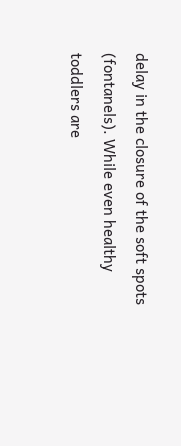delay in the closure of the soft spots (fontanels). While even healthy toddlers are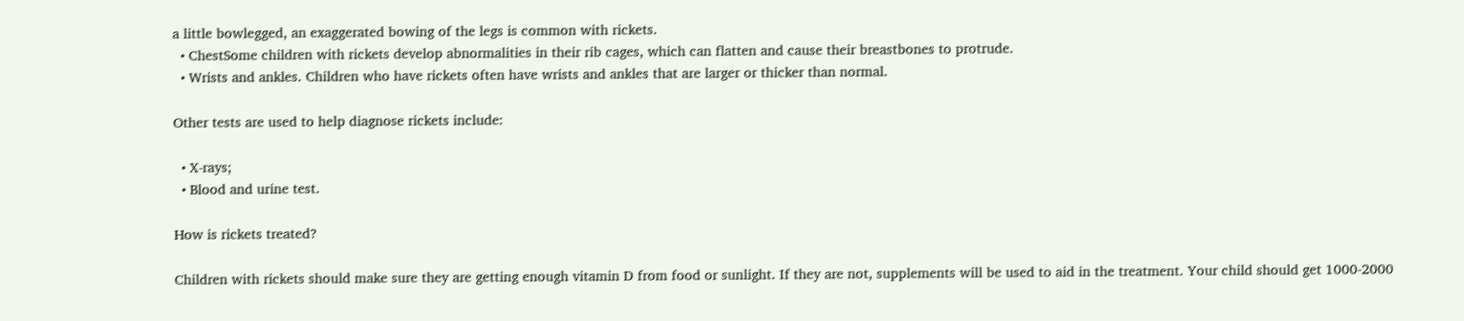a little bowlegged, an exaggerated bowing of the legs is common with rickets.
  • ChestSome children with rickets develop abnormalities in their rib cages, which can flatten and cause their breastbones to protrude.
  • Wrists and ankles. Children who have rickets often have wrists and ankles that are larger or thicker than normal.

Other tests are used to help diagnose rickets include:

  • X-rays;
  • Blood and urine test.

How is rickets treated?

Children with rickets should make sure they are getting enough vitamin D from food or sunlight. If they are not, supplements will be used to aid in the treatment. Your child should get 1000-2000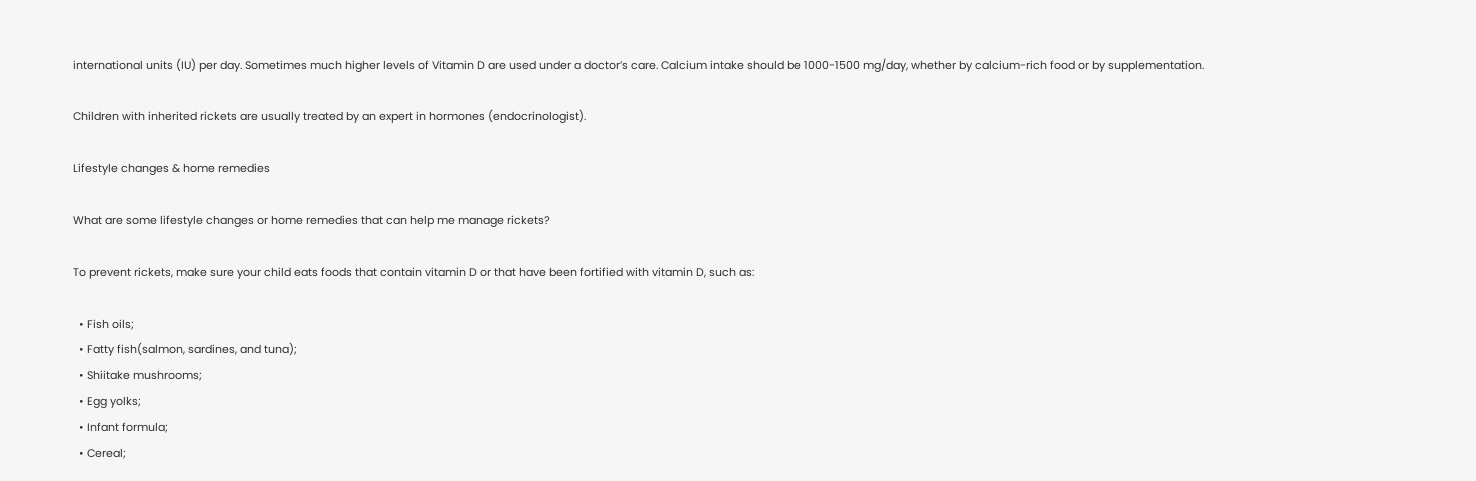international units (IU) per day. Sometimes much higher levels of Vitamin D are used under a doctor’s care. Calcium intake should be 1000-1500 mg/day, whether by calcium-rich food or by supplementation.

Children with inherited rickets are usually treated by an expert in hormones (endocrinologist).

Lifestyle changes & home remedies

What are some lifestyle changes or home remedies that can help me manage rickets?

To prevent rickets, make sure your child eats foods that contain vitamin D or that have been fortified with vitamin D, such as:

  • Fish oils;
  • Fatty fish(salmon, sardines, and tuna);
  • Shiitake mushrooms;
  • Egg yolks;
  • Infant formula;
  • Cereal;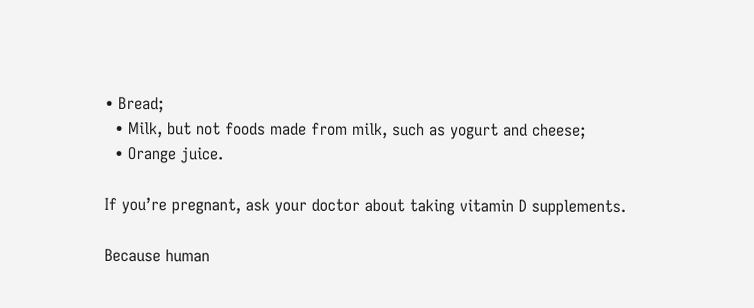• Bread;
  • Milk, but not foods made from milk, such as yogurt and cheese;
  • Orange juice.

If you’re pregnant, ask your doctor about taking vitamin D supplements.

Because human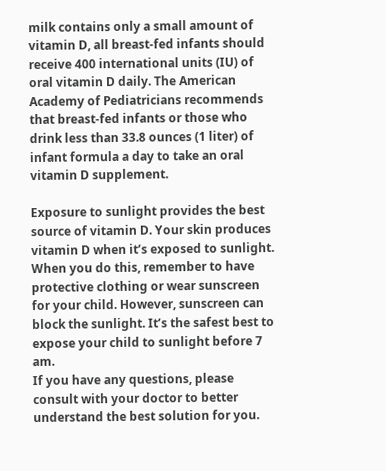milk contains only a small amount of vitamin D, all breast-fed infants should receive 400 international units (IU) of oral vitamin D daily. The American Academy of Pediatricians recommends that breast-fed infants or those who drink less than 33.8 ounces (1 liter) of infant formula a day to take an oral vitamin D supplement.

Exposure to sunlight provides the best source of vitamin D. Your skin produces vitamin D when it’s exposed to sunlight. When you do this, remember to have protective clothing or wear sunscreen for your child. However, sunscreen can block the sunlight. It’s the safest best to expose your child to sunlight before 7 am.
If you have any questions, please consult with your doctor to better understand the best solution for you.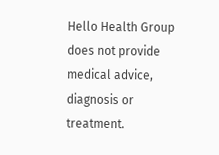Hello Health Group does not provide medical advice, diagnosis or treatment.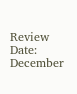Review Date: December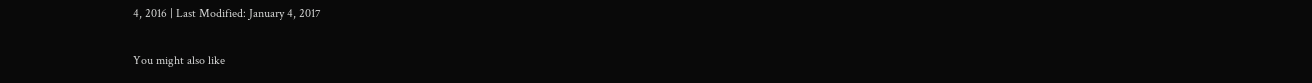4, 2016 | Last Modified: January 4, 2017

You might also like